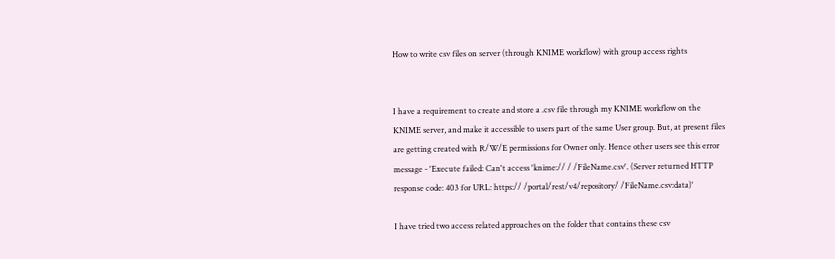How to write csv files on server (through KNIME workflow) with group access rights


I have a requirement to create and store a .csv file through my KNIME workflow on the KNIME server, and make it accessible to users part of the same User group. But, at present files are getting created with R/W/E permissions for Owner only. Hence other users see this error message - 'Execute failed: Can't access 'knime:// / /FileName.csv'. (Server returned HTTP response code: 403 for URL: https:// /portal/rest/v4/repository/ /FileName.csv:data)'

I have tried two access related approaches on the folder that contains these csv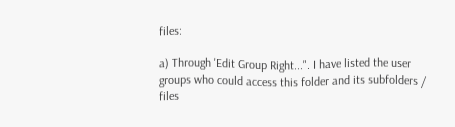files:

a) Through 'Edit Group Right...". I have listed the user groups who could access this folder and its subfolders / files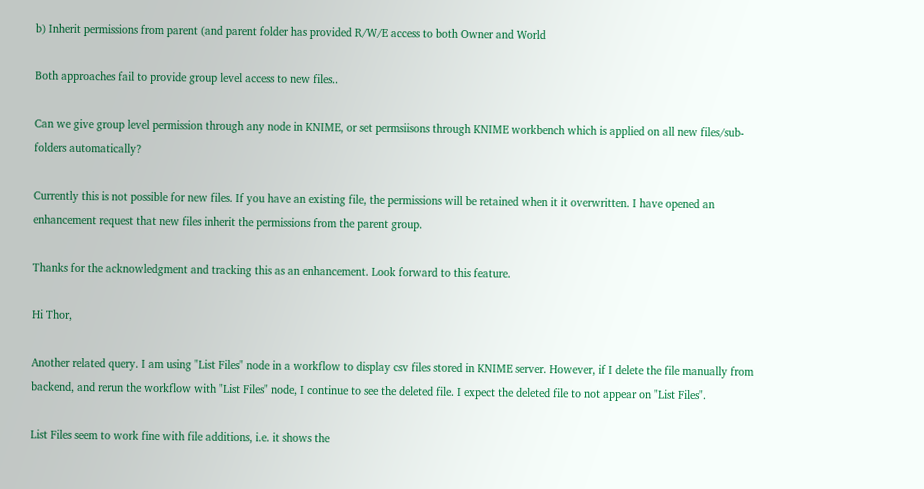b) Inherit permissions from parent (and parent folder has provided R/W/E access to both Owner and World

Both approaches fail to provide group level access to new files..

Can we give group level permission through any node in KNIME, or set permsiisons through KNIME workbench which is applied on all new files/sub-folders automatically?

Currently this is not possible for new files. If you have an existing file, the permissions will be retained when it it overwritten. I have opened an enhancement request that new files inherit the permissions from the parent group.

Thanks for the acknowledgment and tracking this as an enhancement. Look forward to this feature.

Hi Thor,

Another related query. I am using "List Files" node in a workflow to display csv files stored in KNIME server. However, if I delete the file manually from backend, and rerun the workflow with "List Files" node, I continue to see the deleted file. I expect the deleted file to not appear on "List Files".

List Files seem to work fine with file additions, i.e. it shows the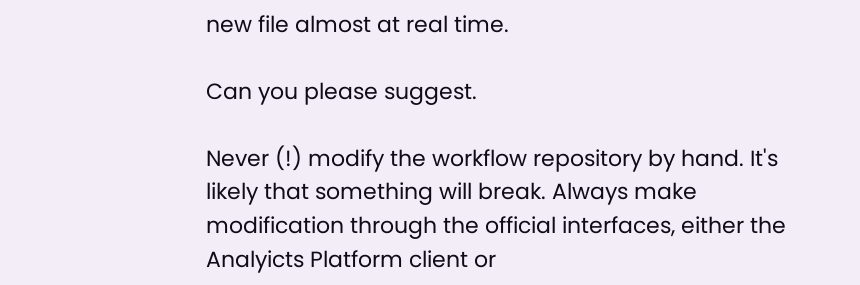new file almost at real time.

Can you please suggest.

Never (!) modify the workflow repository by hand. It's likely that something will break. Always make modification through the official interfaces, either the Analyicts Platform client or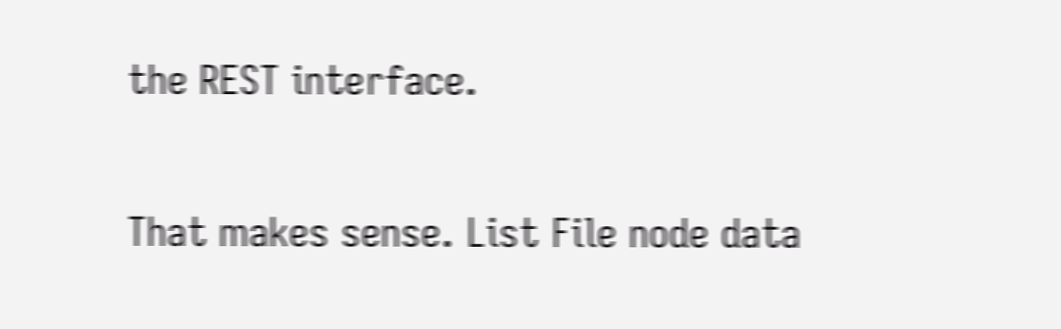the REST interface.

That makes sense. List File node data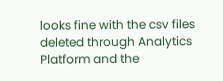looks fine with the csv files deleted through Analytics Platform and the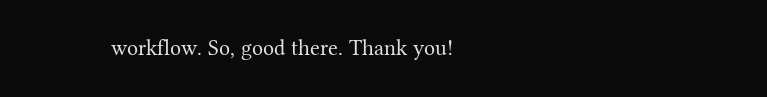workflow. So, good there. Thank you!